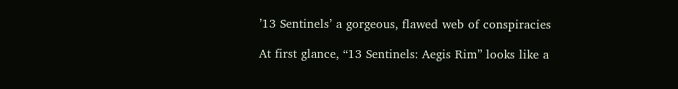’13 Sentinels’ a gorgeous, flawed web of conspiracies

At first glance, “13 Sentinels: Aegis Rim” looks like a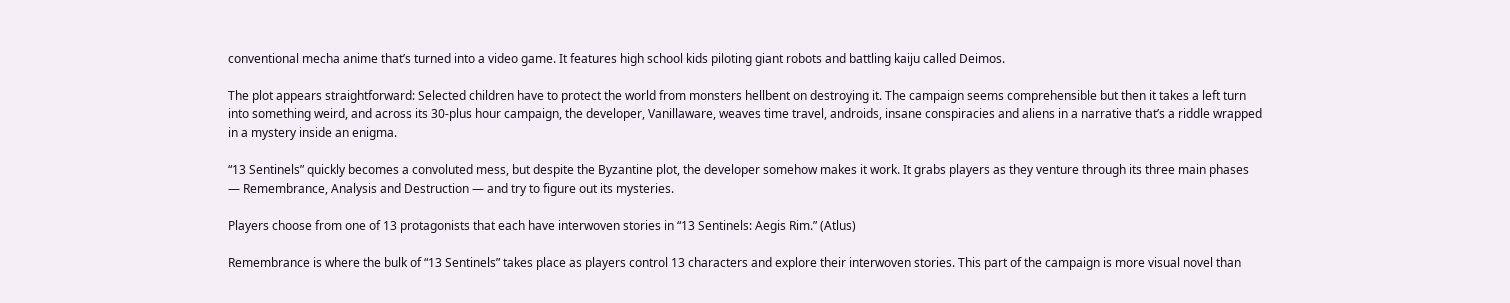conventional mecha anime that’s turned into a video game. It features high school kids piloting giant robots and battling kaiju called Deimos.

The plot appears straightforward: Selected children have to protect the world from monsters hellbent on destroying it. The campaign seems comprehensible but then it takes a left turn into something weird, and across its 30-plus hour campaign, the developer, Vanillaware, weaves time travel, androids, insane conspiracies and aliens in a narrative that’s a riddle wrapped in a mystery inside an enigma.

“13 Sentinels” quickly becomes a convoluted mess, but despite the Byzantine plot, the developer somehow makes it work. It grabs players as they venture through its three main phases — Remembrance, Analysis and Destruction — and try to figure out its mysteries.

Players choose from one of 13 protagonists that each have interwoven stories in “13 Sentinels: Aegis Rim.” (Atlus)

Remembrance is where the bulk of “13 Sentinels” takes place as players control 13 characters and explore their interwoven stories. This part of the campaign is more visual novel than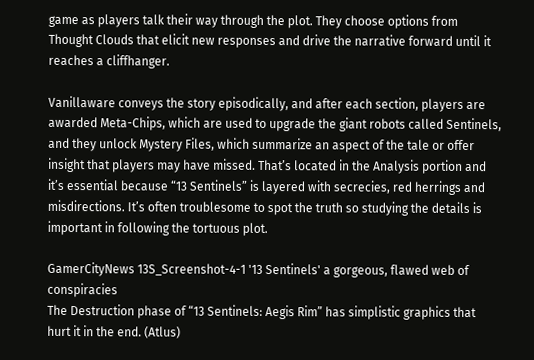game as players talk their way through the plot. They choose options from Thought Clouds that elicit new responses and drive the narrative forward until it reaches a cliffhanger.

Vanillaware conveys the story episodically, and after each section, players are awarded Meta-Chips, which are used to upgrade the giant robots called Sentinels, and they unlock Mystery Files, which summarize an aspect of the tale or offer insight that players may have missed. That’s located in the Analysis portion and it’s essential because “13 Sentinels” is layered with secrecies, red herrings and misdirections. It’s often troublesome to spot the truth so studying the details is important in following the tortuous plot.

GamerCityNews 13S_Screenshot-4-1 '13 Sentinels' a gorgeous, flawed web of conspiracies
The Destruction phase of “13 Sentinels: Aegis Rim” has simplistic graphics that hurt it in the end. (Atlus)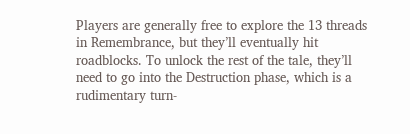Players are generally free to explore the 13 threads in Remembrance, but they’ll eventually hit roadblocks. To unlock the rest of the tale, they’ll need to go into the Destruction phase, which is a rudimentary turn-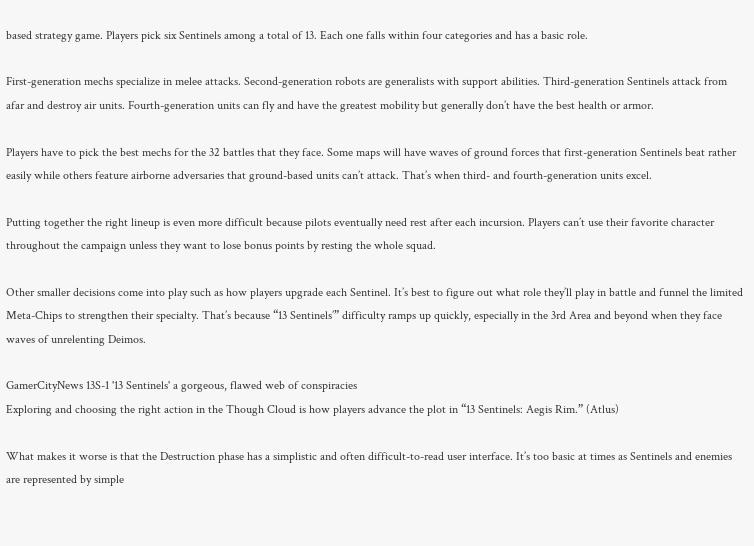based strategy game. Players pick six Sentinels among a total of 13. Each one falls within four categories and has a basic role.

First-generation mechs specialize in melee attacks. Second-generation robots are generalists with support abilities. Third-generation Sentinels attack from afar and destroy air units. Fourth-generation units can fly and have the greatest mobility but generally don’t have the best health or armor.

Players have to pick the best mechs for the 32 battles that they face. Some maps will have waves of ground forces that first-generation Sentinels beat rather easily while others feature airborne adversaries that ground-based units can’t attack. That’s when third- and fourth-generation units excel.

Putting together the right lineup is even more difficult because pilots eventually need rest after each incursion. Players can’t use their favorite character throughout the campaign unless they want to lose bonus points by resting the whole squad.

Other smaller decisions come into play such as how players upgrade each Sentinel. It’s best to figure out what role they’ll play in battle and funnel the limited Meta-Chips to strengthen their specialty. That’s because “13 Sentinels’” difficulty ramps up quickly, especially in the 3rd Area and beyond when they face waves of unrelenting Deimos.

GamerCityNews 13S-1 '13 Sentinels' a gorgeous, flawed web of conspiracies
Exploring and choosing the right action in the Though Cloud is how players advance the plot in “13 Sentinels: Aegis Rim.” (Atlus)

What makes it worse is that the Destruction phase has a simplistic and often difficult-to-read user interface. It’s too basic at times as Sentinels and enemies are represented by simple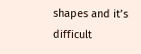shapes and it’s difficult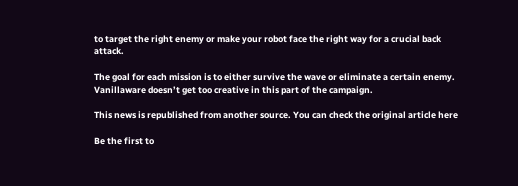to target the right enemy or make your robot face the right way for a crucial back attack.

The goal for each mission is to either survive the wave or eliminate a certain enemy. Vanillaware doesn’t get too creative in this part of the campaign.

This news is republished from another source. You can check the original article here

Be the first to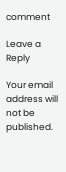comment

Leave a Reply

Your email address will not be published.